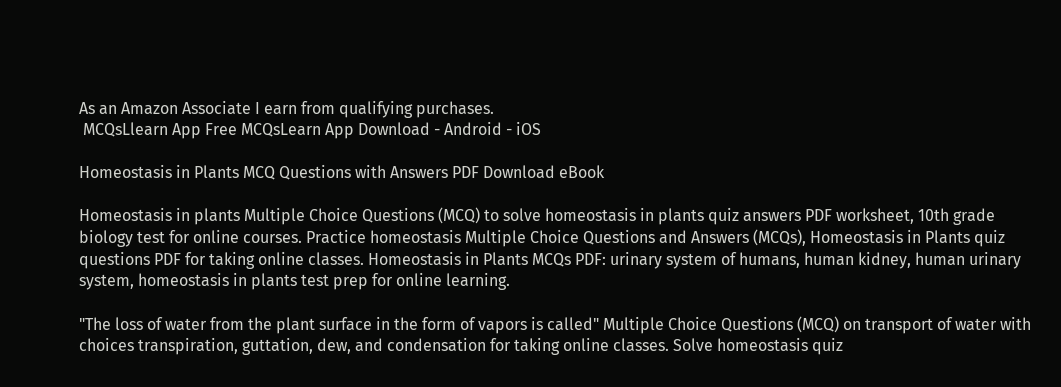As an Amazon Associate I earn from qualifying purchases.
 MCQsLlearn App Free MCQsLearn App Download - Android - iOS

Homeostasis in Plants MCQ Questions with Answers PDF Download eBook

Homeostasis in plants Multiple Choice Questions (MCQ) to solve homeostasis in plants quiz answers PDF worksheet, 10th grade biology test for online courses. Practice homeostasis Multiple Choice Questions and Answers (MCQs), Homeostasis in Plants quiz questions PDF for taking online classes. Homeostasis in Plants MCQs PDF: urinary system of humans, human kidney, human urinary system, homeostasis in plants test prep for online learning.

"The loss of water from the plant surface in the form of vapors is called" Multiple Choice Questions (MCQ) on transport of water with choices transpiration, guttation, dew, and condensation for taking online classes. Solve homeostasis quiz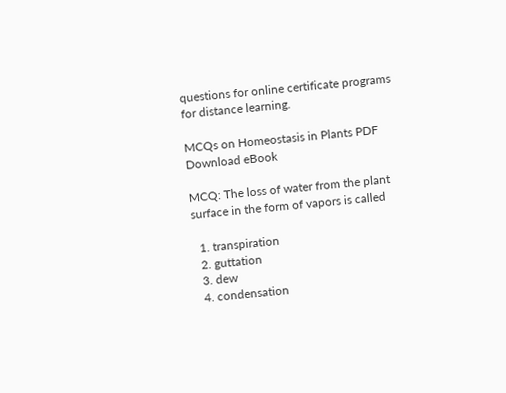questions for online certificate programs for distance learning.

MCQs on Homeostasis in Plants PDF Download eBook

MCQ: The loss of water from the plant surface in the form of vapors is called

  1. transpiration
  2. guttation
  3. dew
  4. condensation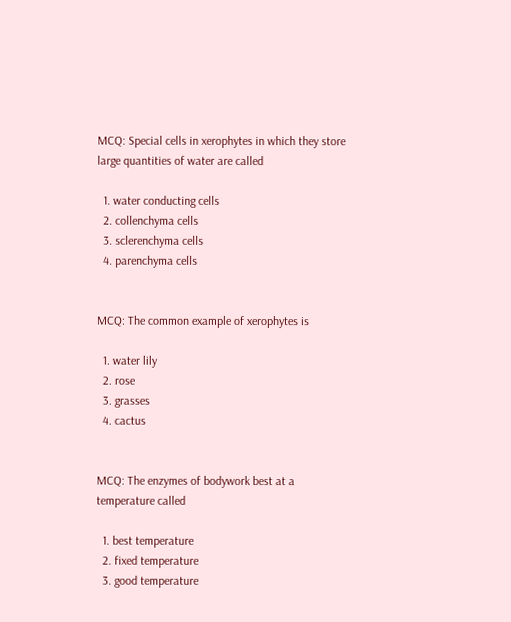MCQ: Special cells in xerophytes in which they store large quantities of water are called

  1. water conducting cells
  2. collenchyma cells
  3. sclerenchyma cells
  4. parenchyma cells


MCQ: The common example of xerophytes is

  1. water lily
  2. rose
  3. grasses
  4. cactus


MCQ: The enzymes of bodywork best at a temperature called

  1. best temperature
  2. fixed temperature
  3. good temperature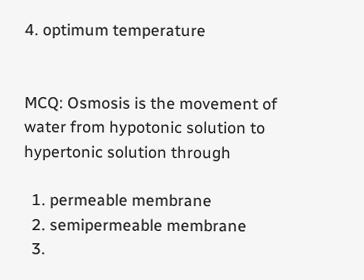4. optimum temperature


MCQ: Osmosis is the movement of water from hypotonic solution to hypertonic solution through

  1. permeable membrane
  2. semipermeable membrane
  3.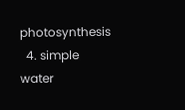photosynthesis
  4. simple water